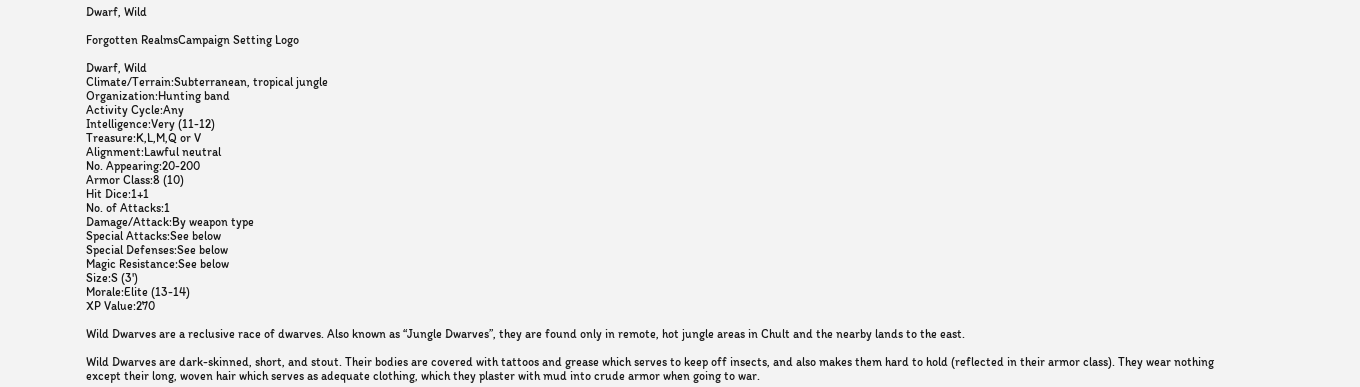Dwarf, Wild

Forgotten RealmsCampaign Setting Logo

Dwarf, Wild
Climate/Terrain:Subterranean, tropical jungle
Organization:Hunting band
Activity Cycle:Any
Intelligence:Very (11-12)
Treasure:K,L,M,Q or V
Alignment:Lawful neutral
No. Appearing:20-200
Armor Class:8 (10)
Hit Dice:1+1
No. of Attacks:1
Damage/Attack:By weapon type
Special Attacks:See below
Special Defenses:See below
Magic Resistance:See below
Size:S (3')
Morale:Elite (13-14)
XP Value:270

Wild Dwarves are a reclusive race of dwarves. Also known as “Jungle Dwarves”, they are found only in remote, hot jungle areas in Chult and the nearby lands to the east.

Wild Dwarves are dark-skinned, short, and stout. Their bodies are covered with tattoos and grease which serves to keep off insects, and also makes them hard to hold (reflected in their armor class). They wear nothing except their long, woven hair which serves as adequate clothing, which they plaster with mud into crude armor when going to war.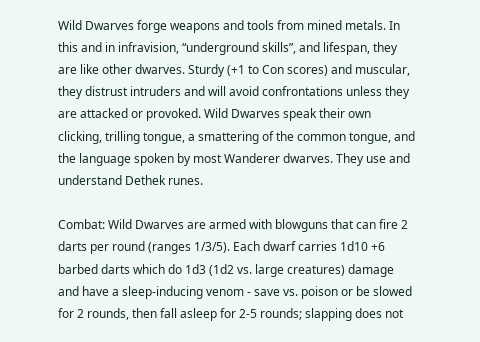Wild Dwarves forge weapons and tools from mined metals. In this and in infravision, “underground skills”, and lifespan, they are like other dwarves. Sturdy (+1 to Con scores) and muscular, they distrust intruders and will avoid confrontations unless they are attacked or provoked. Wild Dwarves speak their own clicking, trilling tongue, a smattering of the common tongue, and the language spoken by most Wanderer dwarves. They use and understand Dethek runes.

Combat: Wild Dwarves are armed with blowguns that can fire 2 darts per round (ranges 1/3/5). Each dwarf carries 1d10 +6 barbed darts which do 1d3 (1d2 vs. large creatures) damage and have a sleep-inducing venom - save vs. poison or be slowed for 2 rounds, then fall asleep for 2-5 rounds; slapping does not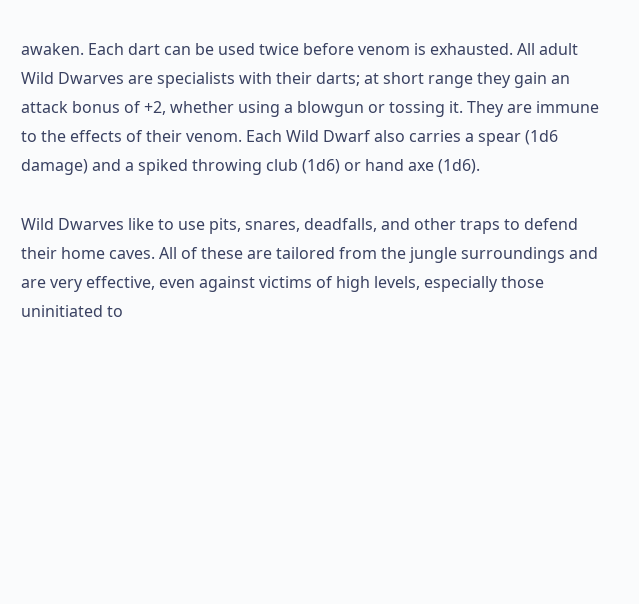awaken. Each dart can be used twice before venom is exhausted. All adult Wild Dwarves are specialists with their darts; at short range they gain an attack bonus of +2, whether using a blowgun or tossing it. They are immune to the effects of their venom. Each Wild Dwarf also carries a spear (1d6 damage) and a spiked throwing club (1d6) or hand axe (1d6).

Wild Dwarves like to use pits, snares, deadfalls, and other traps to defend their home caves. All of these are tailored from the jungle surroundings and are very effective, even against victims of high levels, especially those uninitiated to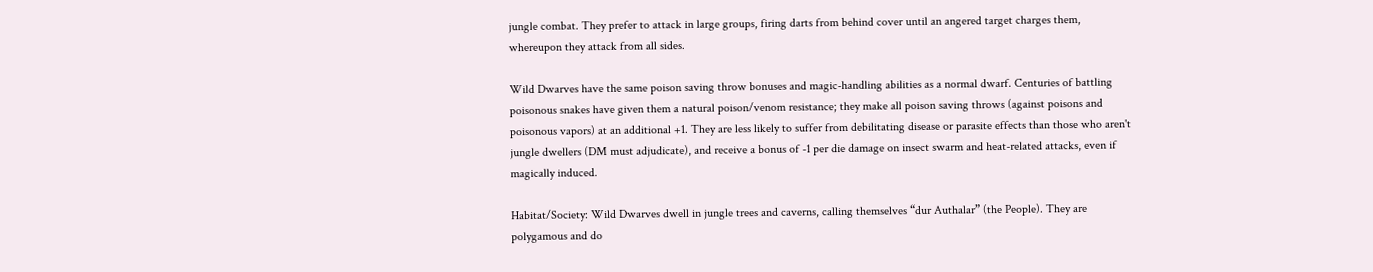jungle combat. They prefer to attack in large groups, firing darts from behind cover until an angered target charges them, whereupon they attack from all sides.

Wild Dwarves have the same poison saving throw bonuses and magic-handling abilities as a normal dwarf. Centuries of battling poisonous snakes have given them a natural poison/venom resistance; they make all poison saving throws (against poisons and poisonous vapors) at an additional +1. They are less likely to suffer from debilitating disease or parasite effects than those who aren't jungle dwellers (DM must adjudicate), and receive a bonus of -1 per die damage on insect swarm and heat-related attacks, even if magically induced.

Habitat/Society: Wild Dwarves dwell in jungle trees and caverns, calling themselves “dur Authalar” (the People). They are polygamous and do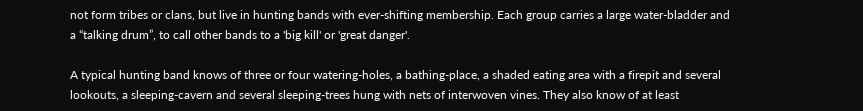not form tribes or clans, but live in hunting bands with ever-shifting membership. Each group carries a large water-bladder and a “talking drum”, to call other bands to a 'big kill' or 'great danger'.

A typical hunting band knows of three or four watering-holes, a bathing-place, a shaded eating area with a firepit and several lookouts, a sleeping-cavern and several sleeping-trees hung with nets of interwoven vines. They also know of at least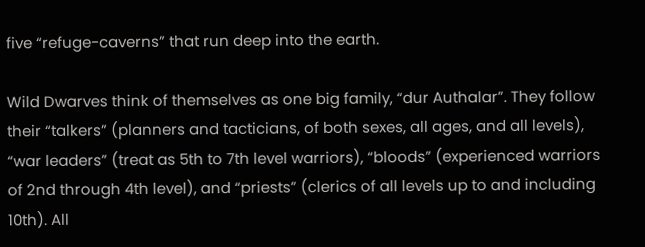five “refuge-caverns” that run deep into the earth.

Wild Dwarves think of themselves as one big family, “dur Authalar”. They follow their “talkers” (planners and tacticians, of both sexes, all ages, and all levels), “war leaders” (treat as 5th to 7th level warriors), “bloods” (experienced warriors of 2nd through 4th level), and “priests” (clerics of all levels up to and including 10th). All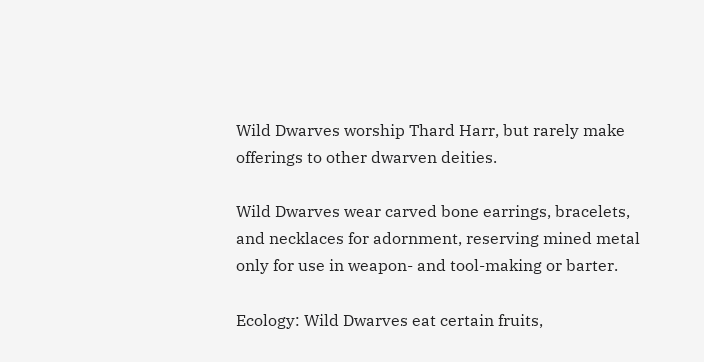Wild Dwarves worship Thard Harr, but rarely make offerings to other dwarven deities.

Wild Dwarves wear carved bone earrings, bracelets, and necklaces for adornment, reserving mined metal only for use in weapon- and tool-making or barter.

Ecology: Wild Dwarves eat certain fruits,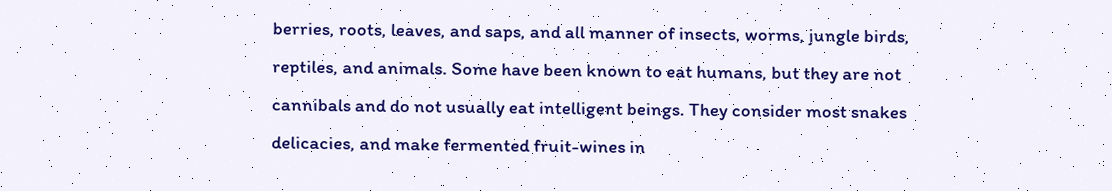berries, roots, leaves, and saps, and all manner of insects, worms, jungle birds, reptiles, and animals. Some have been known to eat humans, but they are not cannibals and do not usually eat intelligent beings. They consider most snakes delicacies, and make fermented fruit-wines in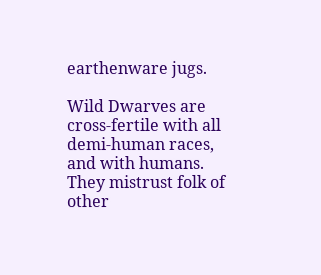earthenware jugs.

Wild Dwarves are cross-fertile with all demi-human races, and with humans. They mistrust folk of other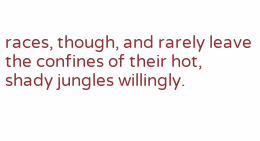races, though, and rarely leave the confines of their hot, shady jungles willingly.